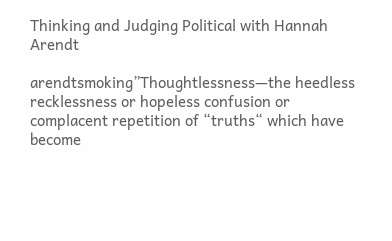Thinking and Judging Political with Hannah Arendt

arendtsmoking”Thoughtlessness—the heedless recklessness or hopeless confusion or complacent repetition of “truths“ which have become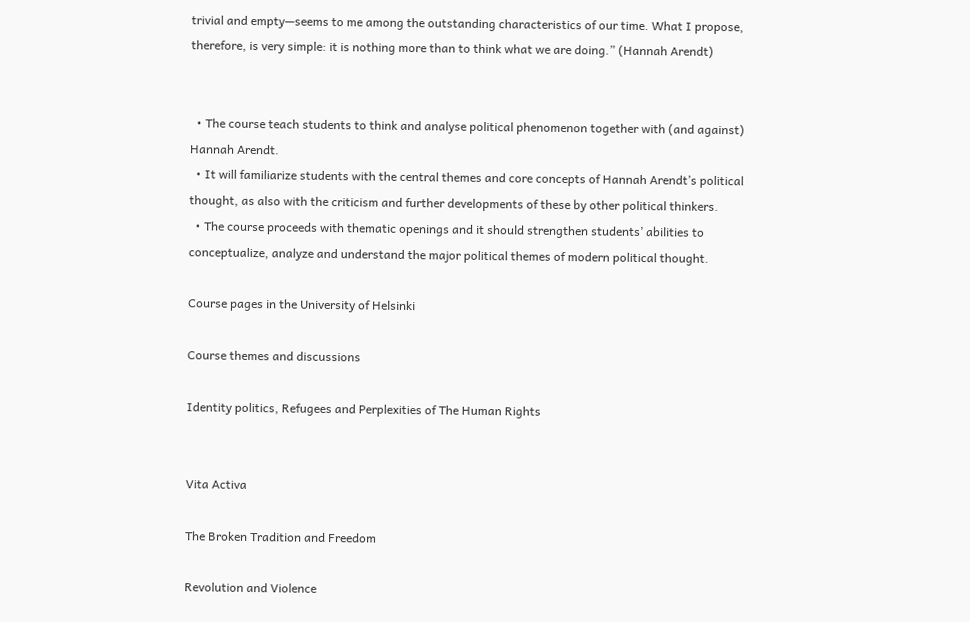trivial and empty—seems to me among the outstanding characteristics of our time. What I propose, therefore, is very simple: it is nothing more than to think what we are doing.” (Hannah Arendt)


  • The course teach students to think and analyse political phenomenon together with (and against) Hannah Arendt.
  • It will familiarize students with the central themes and core concepts of Hannah Arendt’s political thought, as also with the criticism and further developments of these by other political thinkers.
  • The course proceeds with thematic openings and it should strengthen students’ abilities to conceptualize, analyze and understand the major political themes of modern political thought.

Course pages in the University of Helsinki

Course themes and discussions

Identity politics, Refugees and Perplexities of The Human Rights


Vita Activa

The Broken Tradition and Freedom

Revolution and Violence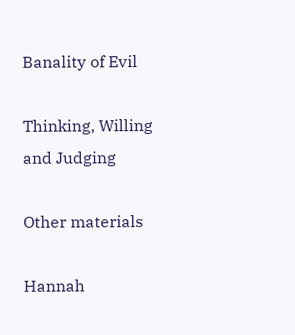Banality of Evil

Thinking, Willing and Judging

Other materials

Hannah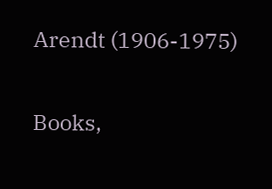Arendt (1906-1975)

Books,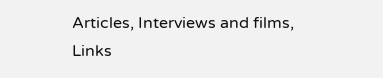Articles, Interviews and films, Links